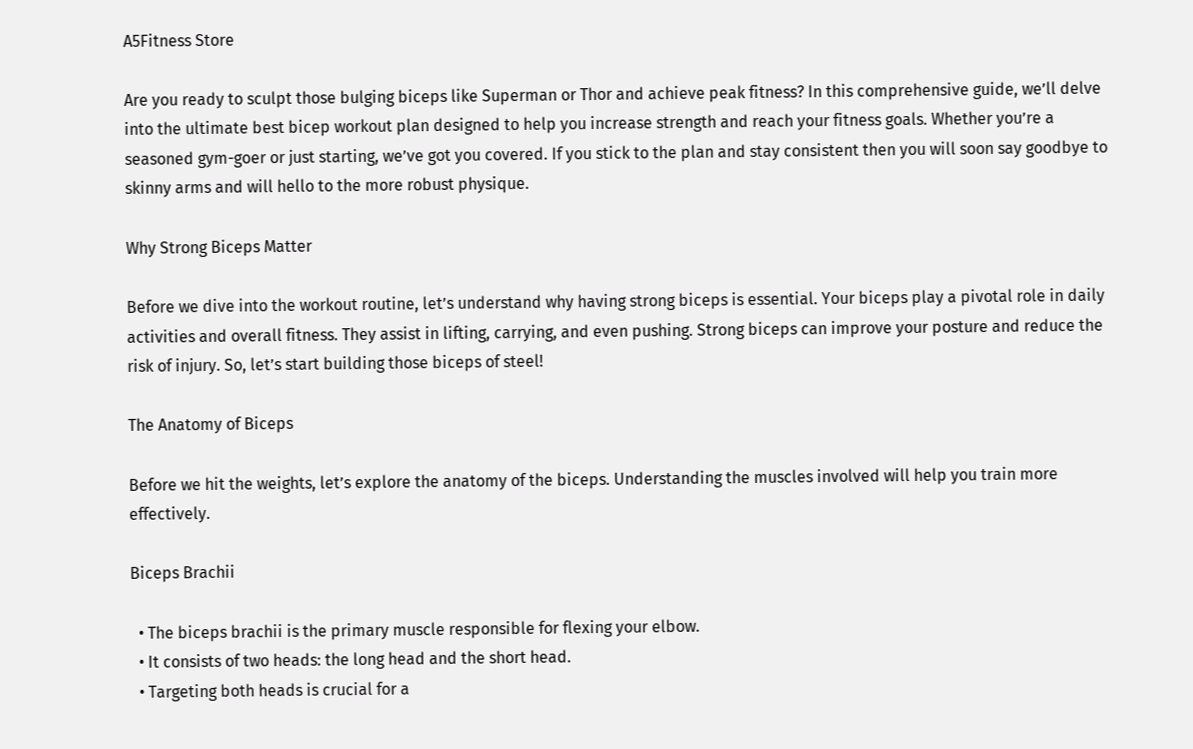A5Fitness Store

Are you ready to sculpt those bulging biceps like Superman or Thor and achieve peak fitness? In this comprehensive guide, we’ll delve into the ultimate best bicep workout plan designed to help you increase strength and reach your fitness goals. Whether you’re a seasoned gym-goer or just starting, we’ve got you covered. If you stick to the plan and stay consistent then you will soon say goodbye to skinny arms and will hello to the more robust physique.

Why Strong Biceps Matter

Before we dive into the workout routine, let’s understand why having strong biceps is essential. Your biceps play a pivotal role in daily activities and overall fitness. They assist in lifting, carrying, and even pushing. Strong biceps can improve your posture and reduce the risk of injury. So, let’s start building those biceps of steel!

The Anatomy of Biceps

Before we hit the weights, let’s explore the anatomy of the biceps. Understanding the muscles involved will help you train more effectively.

Biceps Brachii

  • The biceps brachii is the primary muscle responsible for flexing your elbow.
  • It consists of two heads: the long head and the short head.
  • Targeting both heads is crucial for a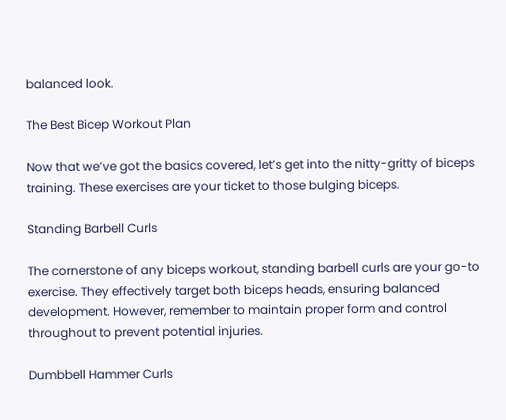balanced look.

The Best Bicep Workout Plan

Now that we’ve got the basics covered, let’s get into the nitty-gritty of biceps training. These exercises are your ticket to those bulging biceps.

Standing Barbell Curls

The cornerstone of any biceps workout, standing barbell curls are your go-to exercise. They effectively target both biceps heads, ensuring balanced development. However, remember to maintain proper form and control throughout to prevent potential injuries.

Dumbbell Hammer Curls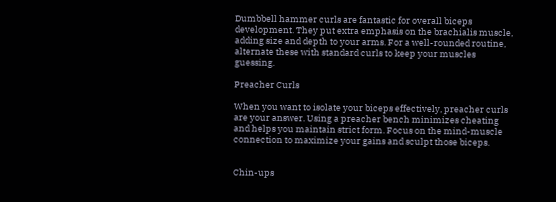Dumbbell hammer curls are fantastic for overall biceps development. They put extra emphasis on the brachialis muscle, adding size and depth to your arms. For a well-rounded routine, alternate these with standard curls to keep your muscles guessing.

Preacher Curls

When you want to isolate your biceps effectively, preacher curls are your answer. Using a preacher bench minimizes cheating and helps you maintain strict form. Focus on the mind-muscle connection to maximize your gains and sculpt those biceps.


Chin-ups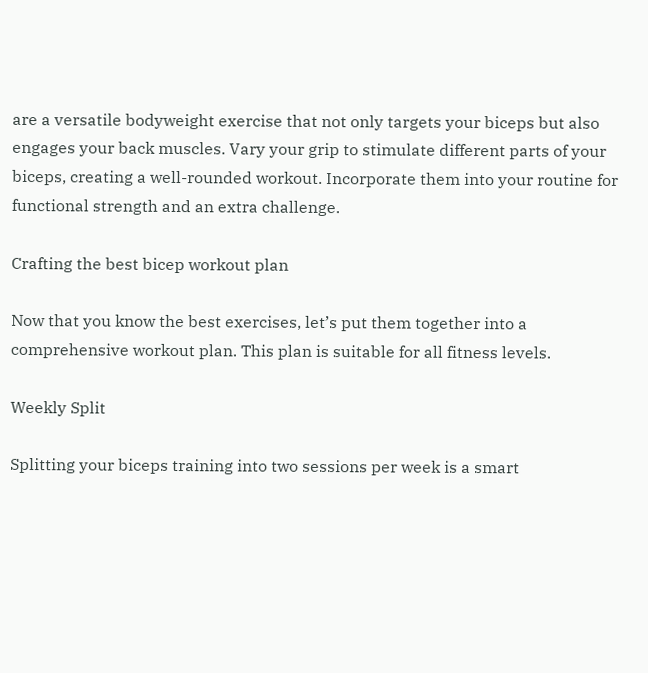are a versatile bodyweight exercise that not only targets your biceps but also engages your back muscles. Vary your grip to stimulate different parts of your biceps, creating a well-rounded workout. Incorporate them into your routine for functional strength and an extra challenge.

Crafting the best bicep workout plan

Now that you know the best exercises, let’s put them together into a comprehensive workout plan. This plan is suitable for all fitness levels.

Weekly Split

Splitting your biceps training into two sessions per week is a smart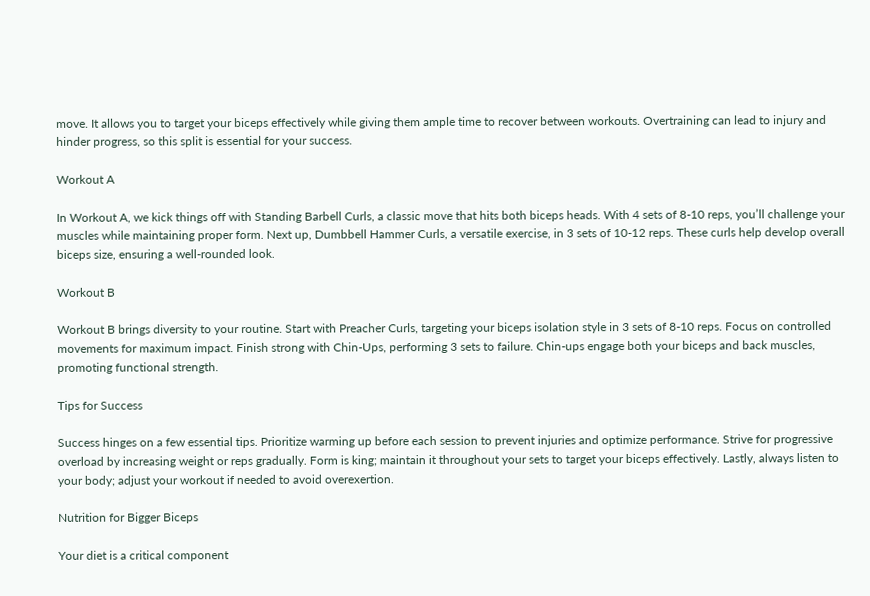move. It allows you to target your biceps effectively while giving them ample time to recover between workouts. Overtraining can lead to injury and hinder progress, so this split is essential for your success.

Workout A

In Workout A, we kick things off with Standing Barbell Curls, a classic move that hits both biceps heads. With 4 sets of 8-10 reps, you’ll challenge your muscles while maintaining proper form. Next up, Dumbbell Hammer Curls, a versatile exercise, in 3 sets of 10-12 reps. These curls help develop overall biceps size, ensuring a well-rounded look.

Workout B

Workout B brings diversity to your routine. Start with Preacher Curls, targeting your biceps isolation style in 3 sets of 8-10 reps. Focus on controlled movements for maximum impact. Finish strong with Chin-Ups, performing 3 sets to failure. Chin-ups engage both your biceps and back muscles, promoting functional strength.

Tips for Success

Success hinges on a few essential tips. Prioritize warming up before each session to prevent injuries and optimize performance. Strive for progressive overload by increasing weight or reps gradually. Form is king; maintain it throughout your sets to target your biceps effectively. Lastly, always listen to your body; adjust your workout if needed to avoid overexertion.

Nutrition for Bigger Biceps

Your diet is a critical component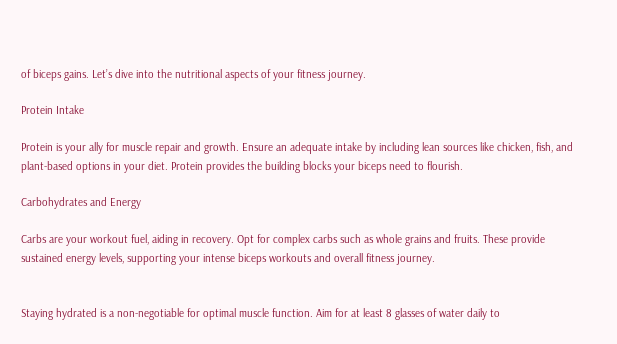of biceps gains. Let’s dive into the nutritional aspects of your fitness journey.

Protein Intake

Protein is your ally for muscle repair and growth. Ensure an adequate intake by including lean sources like chicken, fish, and plant-based options in your diet. Protein provides the building blocks your biceps need to flourish.

Carbohydrates and Energy

Carbs are your workout fuel, aiding in recovery. Opt for complex carbs such as whole grains and fruits. These provide sustained energy levels, supporting your intense biceps workouts and overall fitness journey.


Staying hydrated is a non-negotiable for optimal muscle function. Aim for at least 8 glasses of water daily to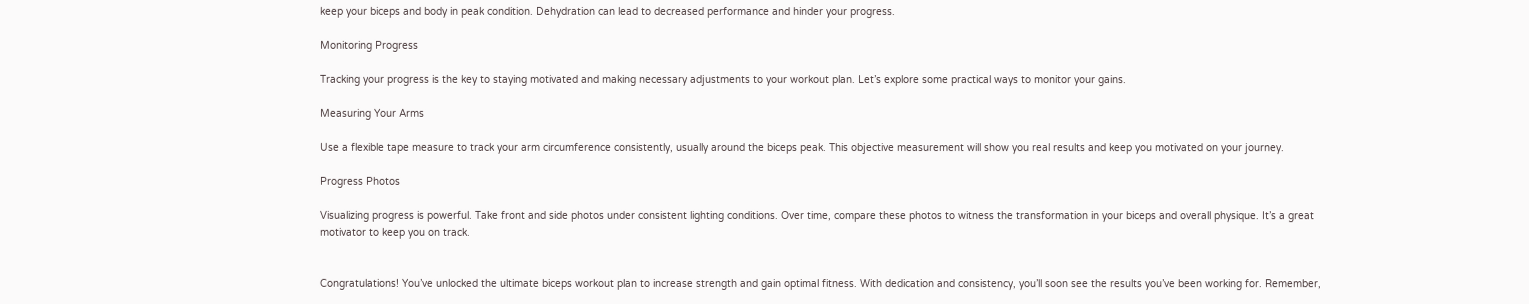keep your biceps and body in peak condition. Dehydration can lead to decreased performance and hinder your progress.

Monitoring Progress

Tracking your progress is the key to staying motivated and making necessary adjustments to your workout plan. Let’s explore some practical ways to monitor your gains.

Measuring Your Arms

Use a flexible tape measure to track your arm circumference consistently, usually around the biceps peak. This objective measurement will show you real results and keep you motivated on your journey.

Progress Photos

Visualizing progress is powerful. Take front and side photos under consistent lighting conditions. Over time, compare these photos to witness the transformation in your biceps and overall physique. It’s a great motivator to keep you on track.


Congratulations! You’ve unlocked the ultimate biceps workout plan to increase strength and gain optimal fitness. With dedication and consistency, you’ll soon see the results you’ve been working for. Remember,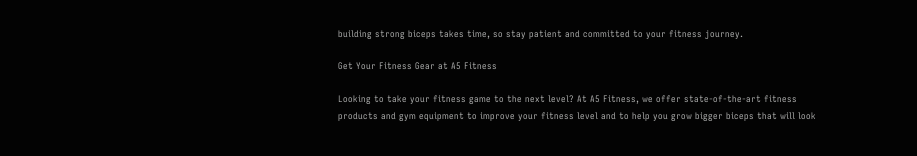building strong biceps takes time, so stay patient and committed to your fitness journey.

Get Your Fitness Gear at A5 Fitness

Looking to take your fitness game to the next level? At A5 Fitness, we offer state-of-the-art fitness products and gym equipment to improve your fitness level and to help you grow bigger biceps that will look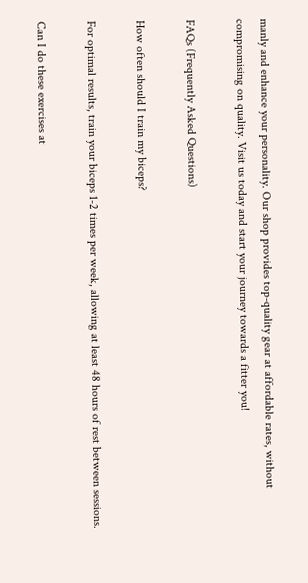manly and enhance your personality. Our shop provides top-quality gear at affordable rates, without compromising on quality. Visit us today and start your journey towards a fitter you!

FAQs (Frequently Asked Questions)

How often should I train my biceps?

For optimal results, train your biceps 1-2 times per week, allowing at least 48 hours of rest between sessions.

Can I do these exercises at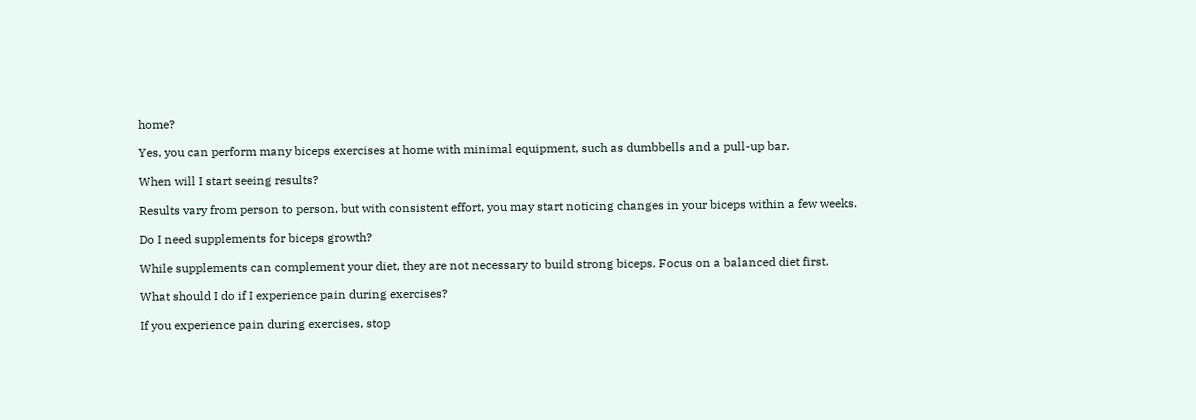home?

Yes, you can perform many biceps exercises at home with minimal equipment, such as dumbbells and a pull-up bar.

When will I start seeing results?

Results vary from person to person, but with consistent effort, you may start noticing changes in your biceps within a few weeks.

Do I need supplements for biceps growth?

While supplements can complement your diet, they are not necessary to build strong biceps. Focus on a balanced diet first.

What should I do if I experience pain during exercises?

If you experience pain during exercises, stop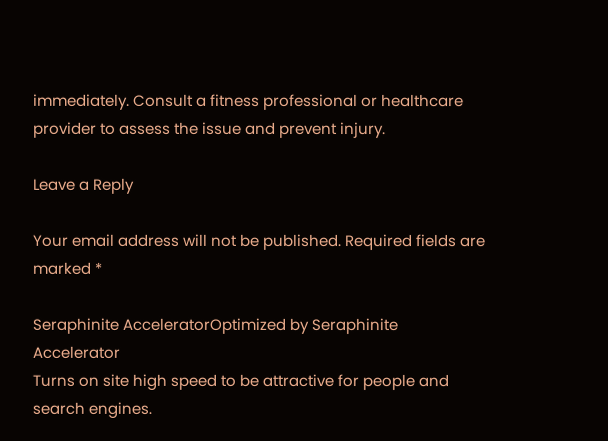immediately. Consult a fitness professional or healthcare provider to assess the issue and prevent injury.

Leave a Reply

Your email address will not be published. Required fields are marked *

Seraphinite AcceleratorOptimized by Seraphinite Accelerator
Turns on site high speed to be attractive for people and search engines.